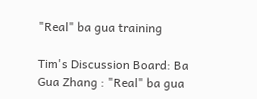"Real" ba gua training

Tim's Discussion Board: Ba Gua Zhang : "Real" ba gua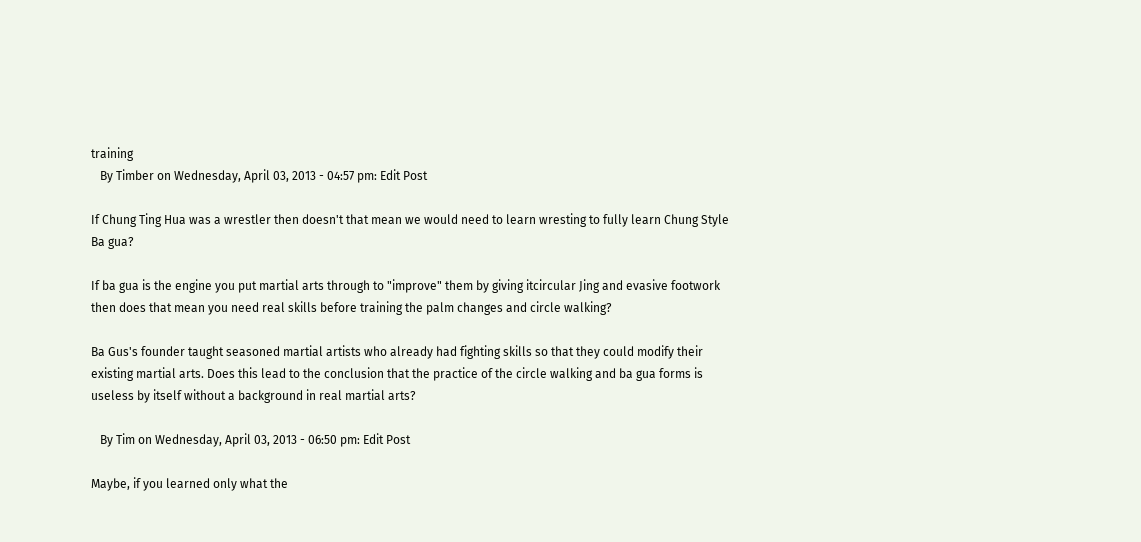training
   By Timber on Wednesday, April 03, 2013 - 04:57 pm: Edit Post

If Chung Ting Hua was a wrestler then doesn't that mean we would need to learn wresting to fully learn Chung Style Ba gua?

If ba gua is the engine you put martial arts through to "improve" them by giving itcircular Jing and evasive footwork then does that mean you need real skills before training the palm changes and circle walking?

Ba Gus's founder taught seasoned martial artists who already had fighting skills so that they could modify their existing martial arts. Does this lead to the conclusion that the practice of the circle walking and ba gua forms is useless by itself without a background in real martial arts?

   By Tim on Wednesday, April 03, 2013 - 06:50 pm: Edit Post

Maybe, if you learned only what the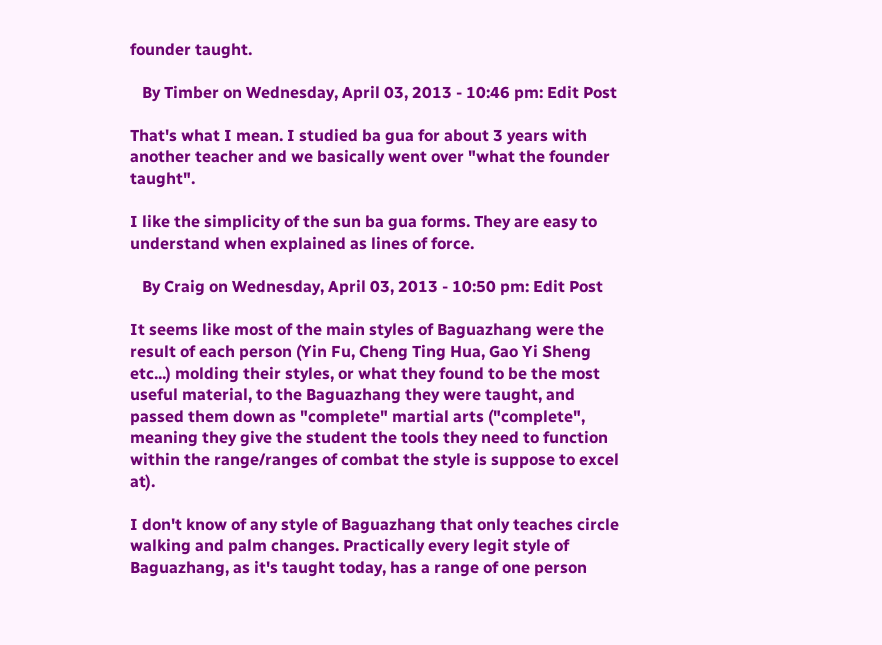founder taught.

   By Timber on Wednesday, April 03, 2013 - 10:46 pm: Edit Post

That's what I mean. I studied ba gua for about 3 years with another teacher and we basically went over "what the founder taught".

I like the simplicity of the sun ba gua forms. They are easy to understand when explained as lines of force.

   By Craig on Wednesday, April 03, 2013 - 10:50 pm: Edit Post

It seems like most of the main styles of Baguazhang were the result of each person (Yin Fu, Cheng Ting Hua, Gao Yi Sheng etc...) molding their styles, or what they found to be the most useful material, to the Baguazhang they were taught, and passed them down as "complete" martial arts ("complete", meaning they give the student the tools they need to function within the range/ranges of combat the style is suppose to excel at).

I don't know of any style of Baguazhang that only teaches circle walking and palm changes. Practically every legit style of Baguazhang, as it's taught today, has a range of one person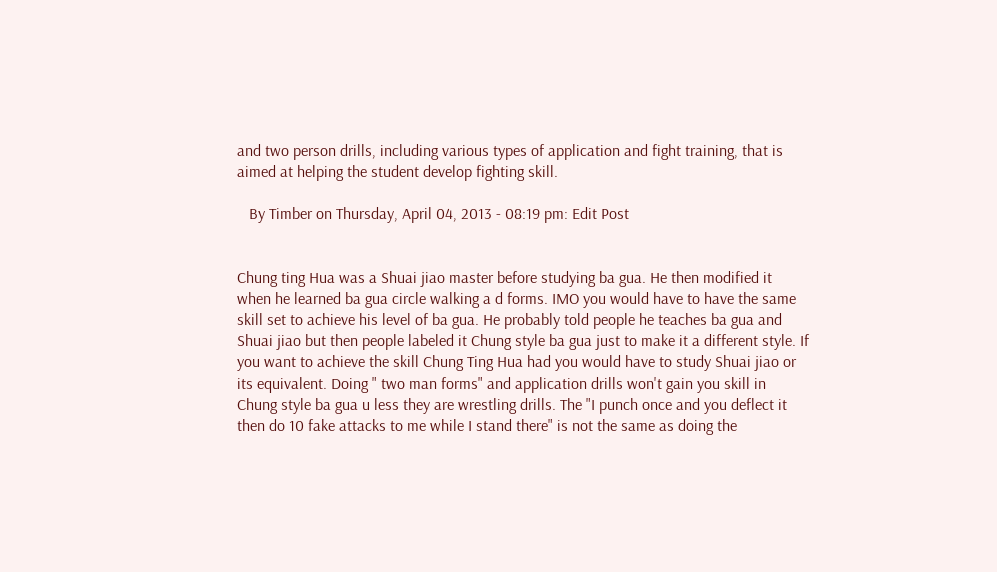and two person drills, including various types of application and fight training, that is aimed at helping the student develop fighting skill.

   By Timber on Thursday, April 04, 2013 - 08:19 pm: Edit Post


Chung ting Hua was a Shuai jiao master before studying ba gua. He then modified it when he learned ba gua circle walking a d forms. IMO you would have to have the same skill set to achieve his level of ba gua. He probably told people he teaches ba gua and Shuai jiao but then people labeled it Chung style ba gua just to make it a different style. If you want to achieve the skill Chung Ting Hua had you would have to study Shuai jiao or its equivalent. Doing " two man forms" and application drills won't gain you skill in Chung style ba gua u less they are wrestling drills. The "I punch once and you deflect it then do 10 fake attacks to me while I stand there" is not the same as doing the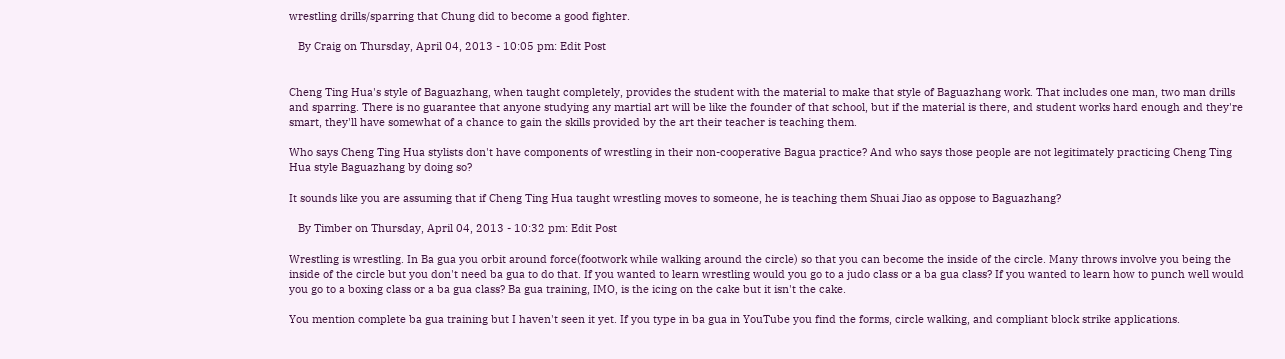wrestling drills/sparring that Chung did to become a good fighter.

   By Craig on Thursday, April 04, 2013 - 10:05 pm: Edit Post


Cheng Ting Hua's style of Baguazhang, when taught completely, provides the student with the material to make that style of Baguazhang work. That includes one man, two man drills and sparring. There is no guarantee that anyone studying any martial art will be like the founder of that school, but if the material is there, and student works hard enough and they're smart, they'll have somewhat of a chance to gain the skills provided by the art their teacher is teaching them.

Who says Cheng Ting Hua stylists don't have components of wrestling in their non-cooperative Bagua practice? And who says those people are not legitimately practicing Cheng Ting Hua style Baguazhang by doing so?

It sounds like you are assuming that if Cheng Ting Hua taught wrestling moves to someone, he is teaching them Shuai Jiao as oppose to Baguazhang?

   By Timber on Thursday, April 04, 2013 - 10:32 pm: Edit Post

Wrestling is wrestling. In Ba gua you orbit around force(footwork while walking around the circle) so that you can become the inside of the circle. Many throws involve you being the inside of the circle but you don't need ba gua to do that. If you wanted to learn wrestling would you go to a judo class or a ba gua class? If you wanted to learn how to punch well would you go to a boxing class or a ba gua class? Ba gua training, IMO, is the icing on the cake but it isn't the cake.

You mention complete ba gua training but I haven't seen it yet. If you type in ba gua in YouTube you find the forms, circle walking, and compliant block strike applications.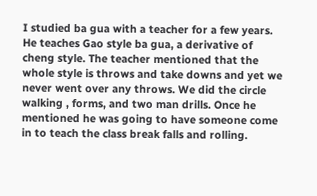I studied ba gua with a teacher for a few years. He teaches Gao style ba gua, a derivative of cheng style. The teacher mentioned that the whole style is throws and take downs and yet we never went over any throws. We did the circle walking , forms, and two man drills. Once he mentioned he was going to have someone come in to teach the class break falls and rolling.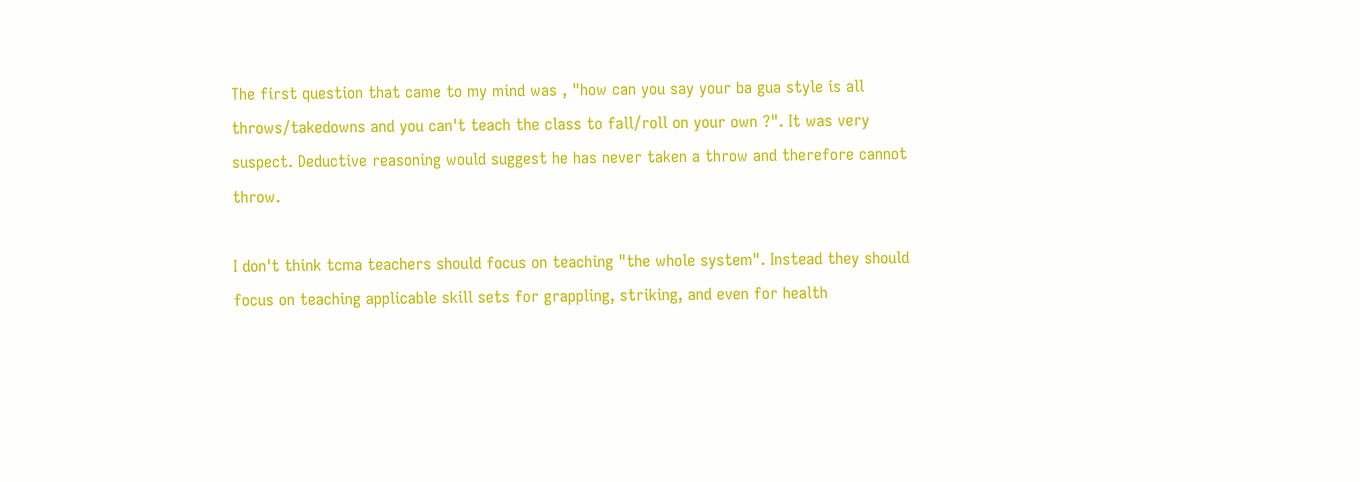The first question that came to my mind was , "how can you say your ba gua style is all throws/takedowns and you can't teach the class to fall/roll on your own ?". It was very suspect. Deductive reasoning would suggest he has never taken a throw and therefore cannot throw.

I don't think tcma teachers should focus on teaching "the whole system". Instead they should focus on teaching applicable skill sets for grappling, striking, and even for health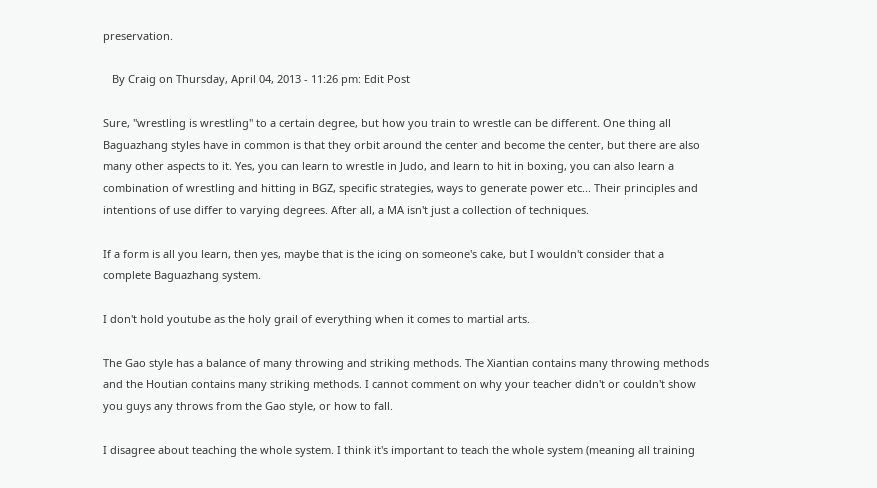preservation.

   By Craig on Thursday, April 04, 2013 - 11:26 pm: Edit Post

Sure, "wrestling is wrestling" to a certain degree, but how you train to wrestle can be different. One thing all Baguazhang styles have in common is that they orbit around the center and become the center, but there are also many other aspects to it. Yes, you can learn to wrestle in Judo, and learn to hit in boxing, you can also learn a combination of wrestling and hitting in BGZ, specific strategies, ways to generate power etc... Their principles and intentions of use differ to varying degrees. After all, a MA isn't just a collection of techniques.

If a form is all you learn, then yes, maybe that is the icing on someone's cake, but I wouldn't consider that a complete Baguazhang system.

I don't hold youtube as the holy grail of everything when it comes to martial arts.

The Gao style has a balance of many throwing and striking methods. The Xiantian contains many throwing methods and the Houtian contains many striking methods. I cannot comment on why your teacher didn't or couldn't show you guys any throws from the Gao style, or how to fall.

I disagree about teaching the whole system. I think it's important to teach the whole system (meaning all training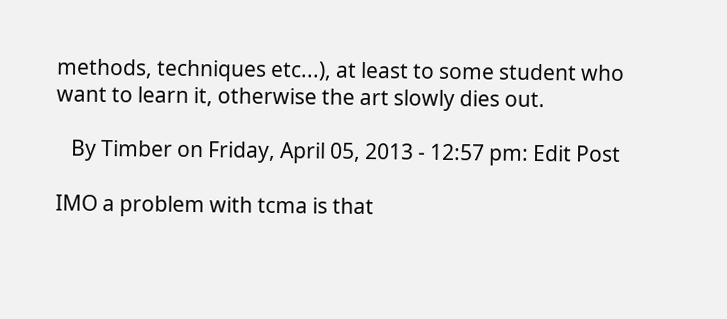methods, techniques etc...), at least to some student who want to learn it, otherwise the art slowly dies out.

   By Timber on Friday, April 05, 2013 - 12:57 pm: Edit Post

IMO a problem with tcma is that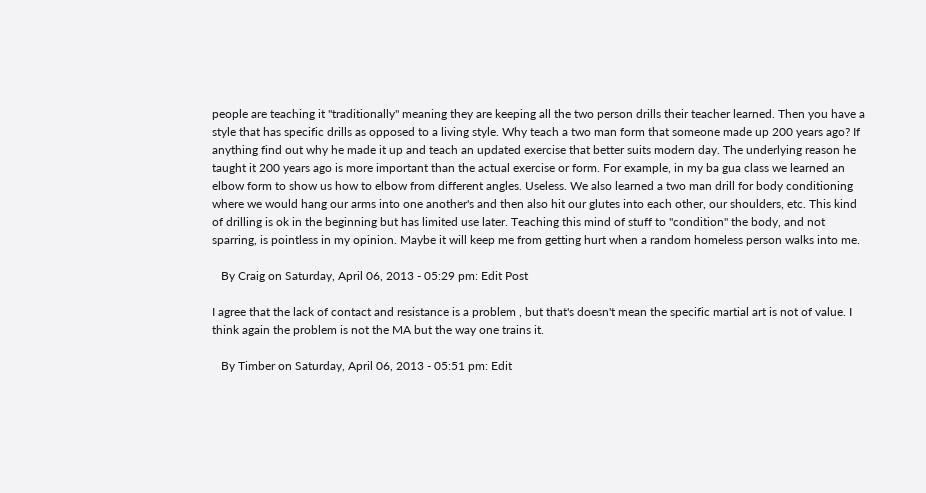people are teaching it "traditionally" meaning they are keeping all the two person drills their teacher learned. Then you have a style that has specific drills as opposed to a living style. Why teach a two man form that someone made up 200 years ago? If anything find out why he made it up and teach an updated exercise that better suits modern day. The underlying reason he taught it 200 years ago is more important than the actual exercise or form. For example, in my ba gua class we learned an elbow form to show us how to elbow from different angles. Useless. We also learned a two man drill for body conditioning where we would hang our arms into one another's and then also hit our glutes into each other, our shoulders, etc. This kind of drilling is ok in the beginning but has limited use later. Teaching this mind of stuff to "condition" the body, and not sparring, is pointless in my opinion. Maybe it will keep me from getting hurt when a random homeless person walks into me.

   By Craig on Saturday, April 06, 2013 - 05:29 pm: Edit Post

I agree that the lack of contact and resistance is a problem , but that's doesn't mean the specific martial art is not of value. I think again the problem is not the MA but the way one trains it.

   By Timber on Saturday, April 06, 2013 - 05:51 pm: Edit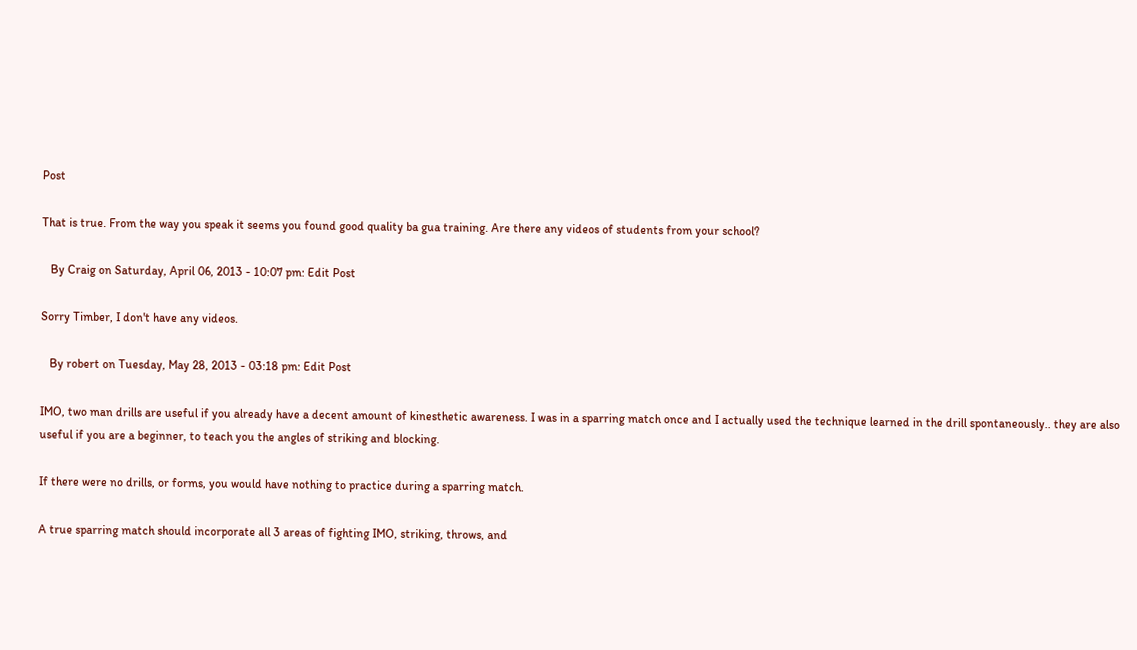Post

That is true. From the way you speak it seems you found good quality ba gua training. Are there any videos of students from your school?

   By Craig on Saturday, April 06, 2013 - 10:07 pm: Edit Post

Sorry Timber, I don't have any videos.

   By robert on Tuesday, May 28, 2013 - 03:18 pm: Edit Post

IMO, two man drills are useful if you already have a decent amount of kinesthetic awareness. I was in a sparring match once and I actually used the technique learned in the drill spontaneously.. they are also useful if you are a beginner, to teach you the angles of striking and blocking.

If there were no drills, or forms, you would have nothing to practice during a sparring match.

A true sparring match should incorporate all 3 areas of fighting IMO, striking, throws, and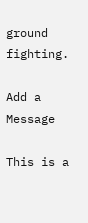ground fighting.

Add a Message

This is a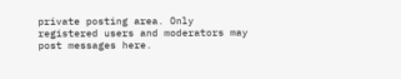private posting area. Only registered users and moderators may post messages here.